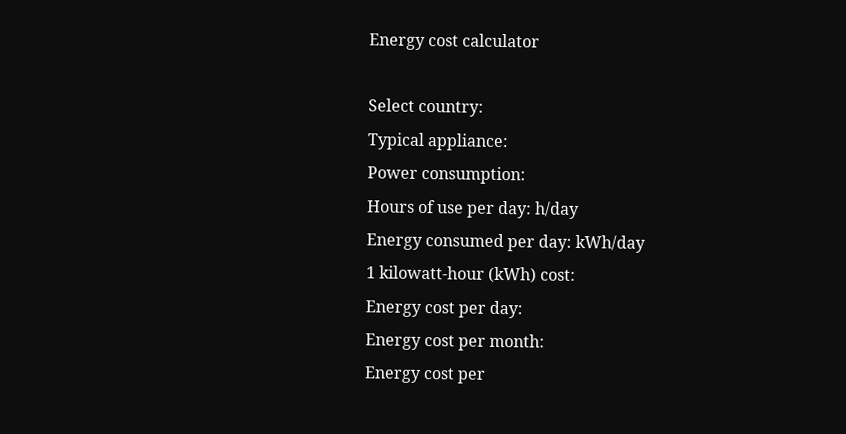Energy cost calculator

Select country:
Typical appliance:
Power consumption:
Hours of use per day: h/day
Energy consumed per day: kWh/day
1 kilowatt-hour (kWh) cost:
Energy cost per day:
Energy cost per month:
Energy cost per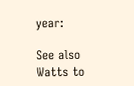year:

See also  Watts to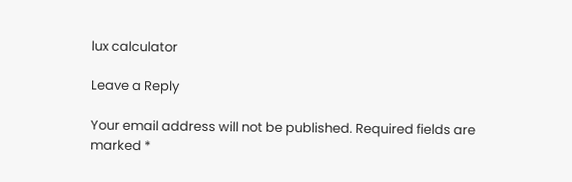lux calculator

Leave a Reply

Your email address will not be published. Required fields are marked *